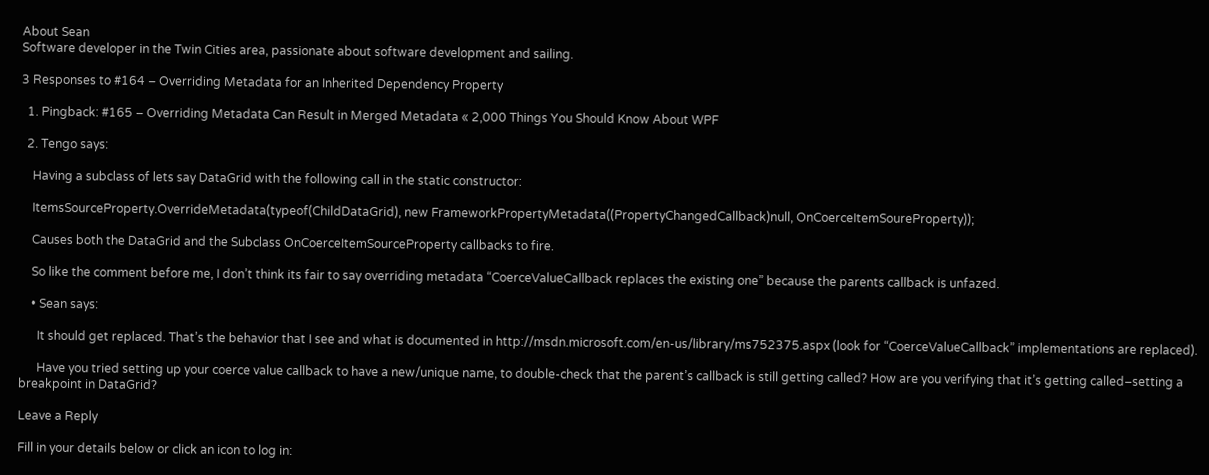About Sean
Software developer in the Twin Cities area, passionate about software development and sailing.

3 Responses to #164 – Overriding Metadata for an Inherited Dependency Property

  1. Pingback: #165 – Overriding Metadata Can Result in Merged Metadata « 2,000 Things You Should Know About WPF

  2. Tengo says:

    Having a subclass of lets say DataGrid with the following call in the static constructor:

    ItemsSourceProperty.OverrideMetadata(typeof(ChildDataGrid), new FrameworkPropertyMetadata((PropertyChangedCallback)null, OnCoerceItemSoureProperty));

    Causes both the DataGrid and the Subclass OnCoerceItemSourceProperty callbacks to fire.

    So like the comment before me, I don’t think its fair to say overriding metadata “CoerceValueCallback replaces the existing one” because the parents callback is unfazed.

    • Sean says:

      It should get replaced. That’s the behavior that I see and what is documented in http://msdn.microsoft.com/en-us/library/ms752375.aspx (look for “CoerceValueCallback” implementations are replaced).

      Have you tried setting up your coerce value callback to have a new/unique name, to double-check that the parent’s callback is still getting called? How are you verifying that it’s getting called–setting a breakpoint in DataGrid?

Leave a Reply

Fill in your details below or click an icon to log in: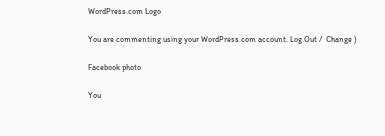WordPress.com Logo

You are commenting using your WordPress.com account. Log Out /  Change )

Facebook photo

You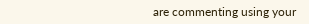are commenting using your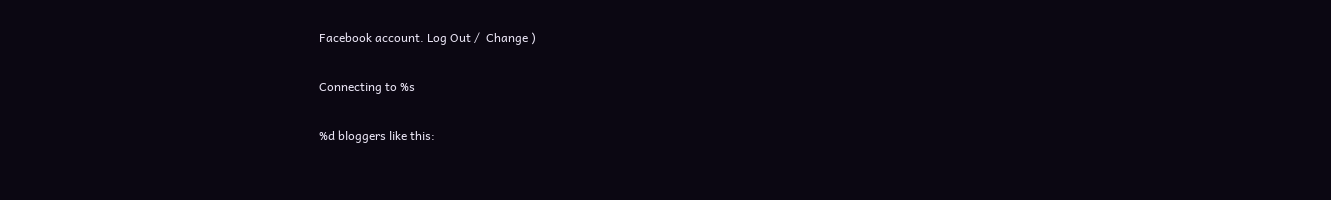Facebook account. Log Out /  Change )

Connecting to %s

%d bloggers like this: